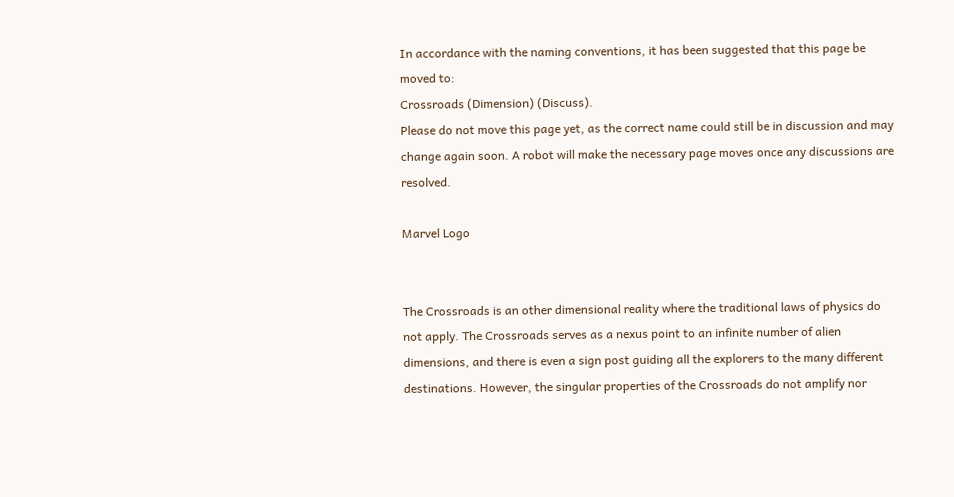In accordance with the naming conventions, it has been suggested that this page be moved to:
Crossroads (Dimension) (Discuss).
Please do not move this page yet, as the correct name could still be in discussion and may change again soon. A robot will make the necessary page moves once any discussions are resolved.

Marvel Logo


The Crossroads is an other dimensional reality where the traditional laws of physics do not apply. The Crossroads serves as a nexus point to an infinite number of alien dimensions, and there is even a sign post guiding all the explorers to the many different destinations. However, the singular properties of the Crossroads do not amplify nor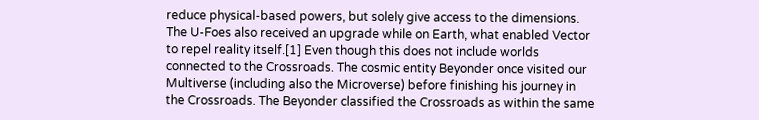reduce physical-based powers, but solely give access to the dimensions. The U-Foes also received an upgrade while on Earth, what enabled Vector to repel reality itself.[1] Even though this does not include worlds connected to the Crossroads. The cosmic entity Beyonder once visited our Multiverse (including also the Microverse) before finishing his journey in the Crossroads. The Beyonder classified the Crossroads as within the same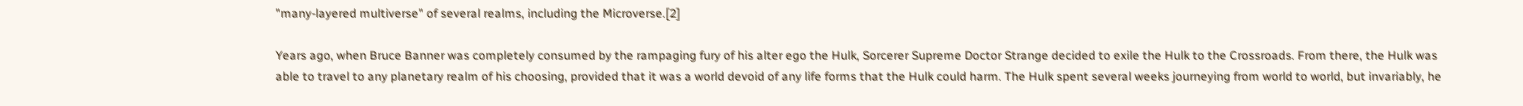"many-layered multiverse" of several realms, including the Microverse.[2]

Years ago, when Bruce Banner was completely consumed by the rampaging fury of his alter ego the Hulk, Sorcerer Supreme Doctor Strange decided to exile the Hulk to the Crossroads. From there, the Hulk was able to travel to any planetary realm of his choosing, provided that it was a world devoid of any life forms that the Hulk could harm. The Hulk spent several weeks journeying from world to world, but invariably, he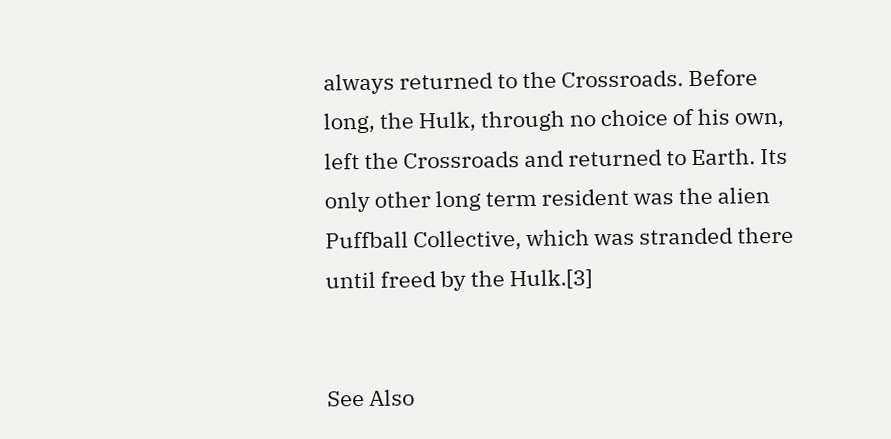always returned to the Crossroads. Before long, the Hulk, through no choice of his own, left the Crossroads and returned to Earth. Its only other long term resident was the alien Puffball Collective, which was stranded there until freed by the Hulk.[3]


See Also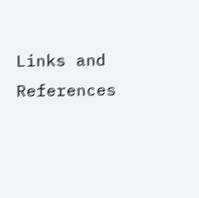Links and References